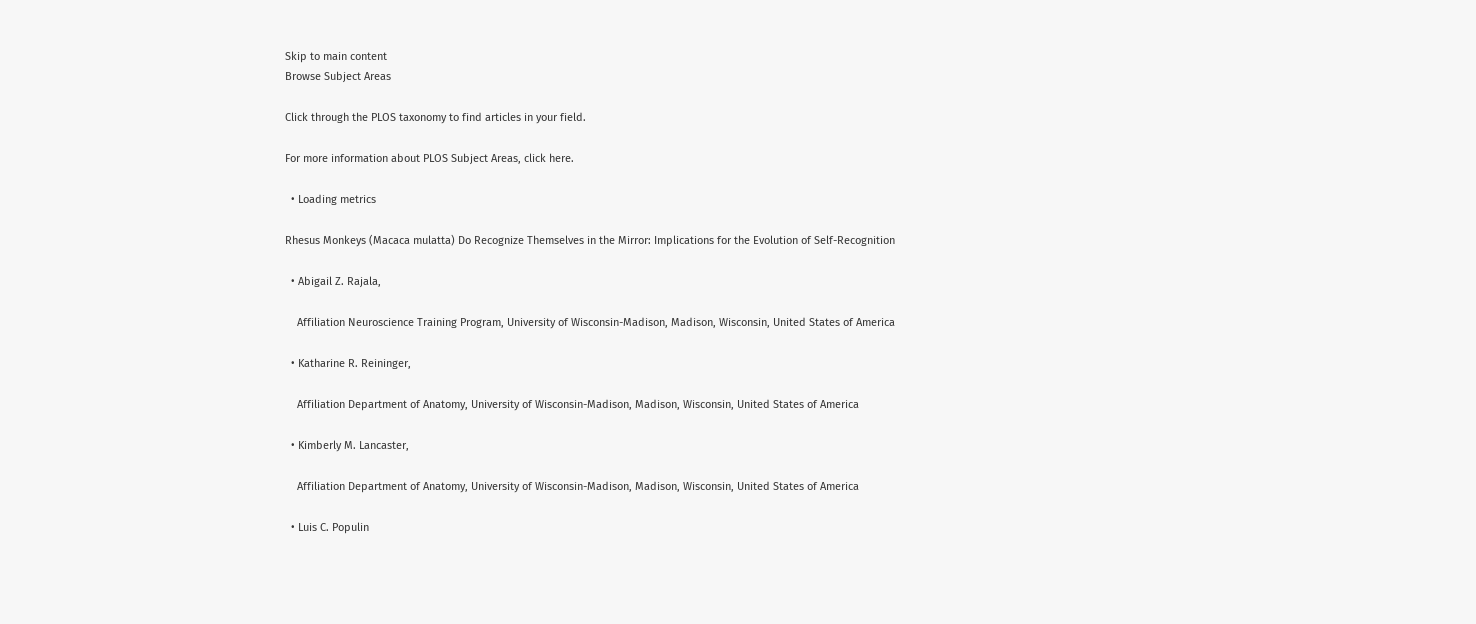Skip to main content
Browse Subject Areas

Click through the PLOS taxonomy to find articles in your field.

For more information about PLOS Subject Areas, click here.

  • Loading metrics

Rhesus Monkeys (Macaca mulatta) Do Recognize Themselves in the Mirror: Implications for the Evolution of Self-Recognition

  • Abigail Z. Rajala,

    Affiliation Neuroscience Training Program, University of Wisconsin-Madison, Madison, Wisconsin, United States of America

  • Katharine R. Reininger,

    Affiliation Department of Anatomy, University of Wisconsin-Madison, Madison, Wisconsin, United States of America

  • Kimberly M. Lancaster,

    Affiliation Department of Anatomy, University of Wisconsin-Madison, Madison, Wisconsin, United States of America

  • Luis C. Populin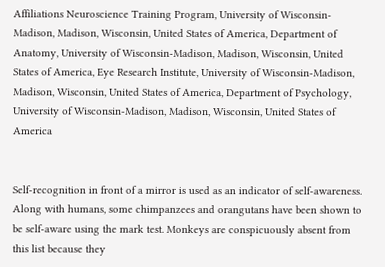Affiliations Neuroscience Training Program, University of Wisconsin-Madison, Madison, Wisconsin, United States of America, Department of Anatomy, University of Wisconsin-Madison, Madison, Wisconsin, United States of America, Eye Research Institute, University of Wisconsin-Madison, Madison, Wisconsin, United States of America, Department of Psychology, University of Wisconsin-Madison, Madison, Wisconsin, United States of America


Self-recognition in front of a mirror is used as an indicator of self-awareness. Along with humans, some chimpanzees and orangutans have been shown to be self-aware using the mark test. Monkeys are conspicuously absent from this list because they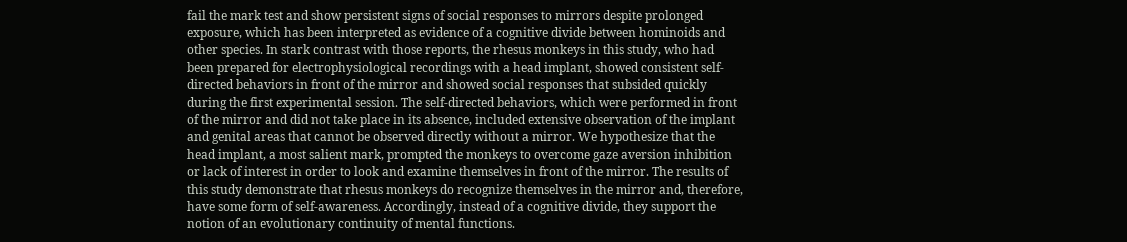fail the mark test and show persistent signs of social responses to mirrors despite prolonged exposure, which has been interpreted as evidence of a cognitive divide between hominoids and other species. In stark contrast with those reports, the rhesus monkeys in this study, who had been prepared for electrophysiological recordings with a head implant, showed consistent self-directed behaviors in front of the mirror and showed social responses that subsided quickly during the first experimental session. The self-directed behaviors, which were performed in front of the mirror and did not take place in its absence, included extensive observation of the implant and genital areas that cannot be observed directly without a mirror. We hypothesize that the head implant, a most salient mark, prompted the monkeys to overcome gaze aversion inhibition or lack of interest in order to look and examine themselves in front of the mirror. The results of this study demonstrate that rhesus monkeys do recognize themselves in the mirror and, therefore, have some form of self-awareness. Accordingly, instead of a cognitive divide, they support the notion of an evolutionary continuity of mental functions.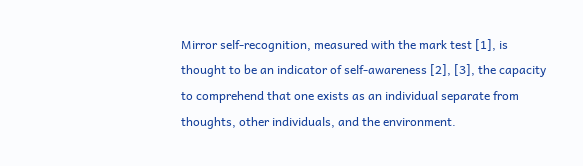Mirror self-recognition, measured with the mark test [1], is thought to be an indicator of self-awareness [2], [3], the capacity to comprehend that one exists as an individual separate from thoughts, other individuals, and the environment.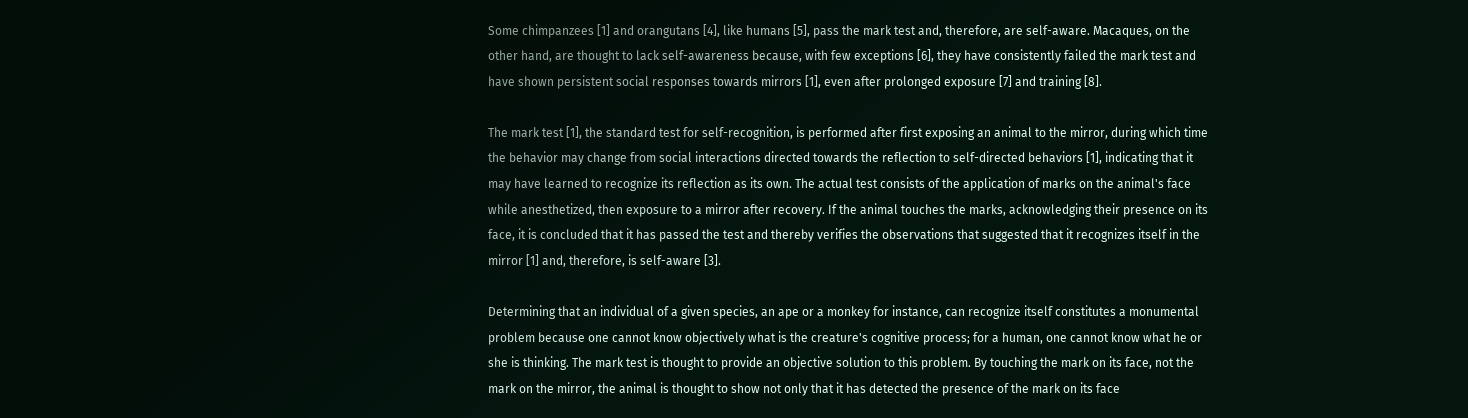Some chimpanzees [1] and orangutans [4], like humans [5], pass the mark test and, therefore, are self-aware. Macaques, on the other hand, are thought to lack self-awareness because, with few exceptions [6], they have consistently failed the mark test and have shown persistent social responses towards mirrors [1], even after prolonged exposure [7] and training [8].

The mark test [1], the standard test for self-recognition, is performed after first exposing an animal to the mirror, during which time the behavior may change from social interactions directed towards the reflection to self-directed behaviors [1], indicating that it may have learned to recognize its reflection as its own. The actual test consists of the application of marks on the animal's face while anesthetized, then exposure to a mirror after recovery. If the animal touches the marks, acknowledging their presence on its face, it is concluded that it has passed the test and thereby verifies the observations that suggested that it recognizes itself in the mirror [1] and, therefore, is self-aware [3].

Determining that an individual of a given species, an ape or a monkey for instance, can recognize itself constitutes a monumental problem because one cannot know objectively what is the creature's cognitive process; for a human, one cannot know what he or she is thinking. The mark test is thought to provide an objective solution to this problem. By touching the mark on its face, not the mark on the mirror, the animal is thought to show not only that it has detected the presence of the mark on its face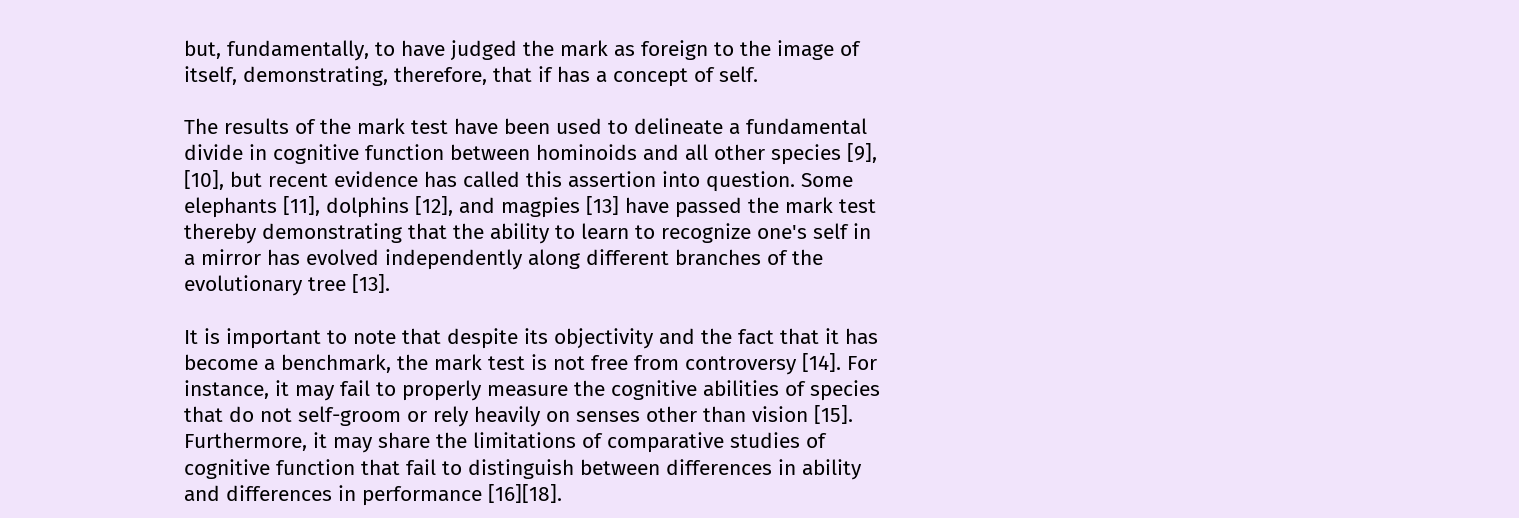but, fundamentally, to have judged the mark as foreign to the image of itself, demonstrating, therefore, that if has a concept of self.

The results of the mark test have been used to delineate a fundamental divide in cognitive function between hominoids and all other species [9], [10], but recent evidence has called this assertion into question. Some elephants [11], dolphins [12], and magpies [13] have passed the mark test thereby demonstrating that the ability to learn to recognize one's self in a mirror has evolved independently along different branches of the evolutionary tree [13].

It is important to note that despite its objectivity and the fact that it has become a benchmark, the mark test is not free from controversy [14]. For instance, it may fail to properly measure the cognitive abilities of species that do not self-groom or rely heavily on senses other than vision [15]. Furthermore, it may share the limitations of comparative studies of cognitive function that fail to distinguish between differences in ability and differences in performance [16][18].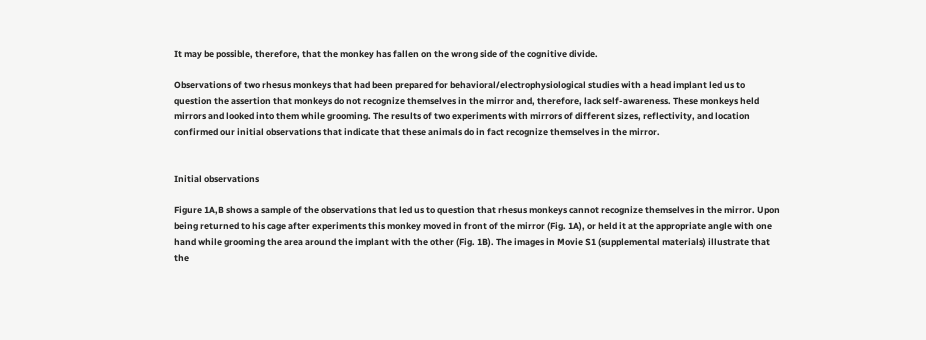It may be possible, therefore, that the monkey has fallen on the wrong side of the cognitive divide.

Observations of two rhesus monkeys that had been prepared for behavioral/electrophysiological studies with a head implant led us to question the assertion that monkeys do not recognize themselves in the mirror and, therefore, lack self-awareness. These monkeys held mirrors and looked into them while grooming. The results of two experiments with mirrors of different sizes, reflectivity, and location confirmed our initial observations that indicate that these animals do in fact recognize themselves in the mirror.


Initial observations

Figure 1A,B shows a sample of the observations that led us to question that rhesus monkeys cannot recognize themselves in the mirror. Upon being returned to his cage after experiments this monkey moved in front of the mirror (Fig. 1A), or held it at the appropriate angle with one hand while grooming the area around the implant with the other (Fig. 1B). The images in Movie S1 (supplemental materials) illustrate that the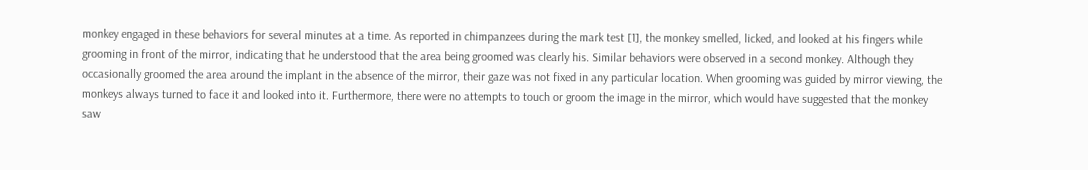monkey engaged in these behaviors for several minutes at a time. As reported in chimpanzees during the mark test [1], the monkey smelled, licked, and looked at his fingers while grooming in front of the mirror, indicating that he understood that the area being groomed was clearly his. Similar behaviors were observed in a second monkey. Although they occasionally groomed the area around the implant in the absence of the mirror, their gaze was not fixed in any particular location. When grooming was guided by mirror viewing, the monkeys always turned to face it and looked into it. Furthermore, there were no attempts to touch or groom the image in the mirror, which would have suggested that the monkey saw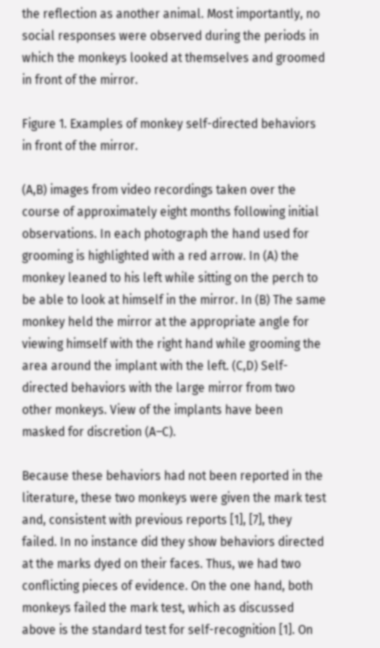the reflection as another animal. Most importantly, no social responses were observed during the periods in which the monkeys looked at themselves and groomed in front of the mirror.

Figure 1. Examples of monkey self-directed behaviors in front of the mirror.

(A,B) images from video recordings taken over the course of approximately eight months following initial observations. In each photograph the hand used for grooming is highlighted with a red arrow. In (A) the monkey leaned to his left while sitting on the perch to be able to look at himself in the mirror. In (B) The same monkey held the mirror at the appropriate angle for viewing himself with the right hand while grooming the area around the implant with the left. (C,D) Self-directed behaviors with the large mirror from two other monkeys. View of the implants have been masked for discretion (A–C).

Because these behaviors had not been reported in the literature, these two monkeys were given the mark test and, consistent with previous reports [1], [7], they failed. In no instance did they show behaviors directed at the marks dyed on their faces. Thus, we had two conflicting pieces of evidence. On the one hand, both monkeys failed the mark test, which as discussed above is the standard test for self-recognition [1]. On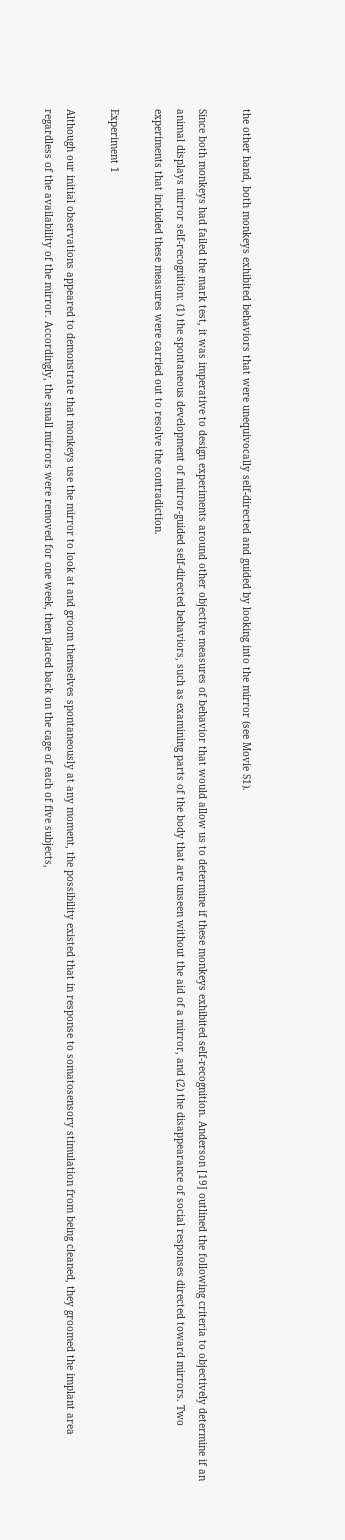the other hand, both monkeys exhibited behaviors that were unequivocally self-directed and guided by looking into the mirror (see Movie S1).

Since both monkeys had failed the mark test, it was imperative to design experiments around other objective measures of behavior that would allow us to determine if these monkeys exhibited self-recognition. Anderson [19] outlined the following criteria to objectively determine if an animal displays mirror self-recognition: (1) the spontaneous development of mirror-guided self-directed behaviors, such as examining parts of the body that are unseen without the aid of a mirror, and (2) the disappearance of social responses directed toward mirrors. Two experiments that included these measures were carried out to resolve the contradiction.

Experiment 1

Although our initial observations appeared to demonstrate that monkeys use the mirror to look at and groom themselves spontaneously at any moment, the possibility existed that in response to somatosensory stimulation from being cleaned, they groomed the implant area regardless of the availability of the mirror. Accordingly, the small mirrors were removed for one week, then placed back on the cage of each of five subjects,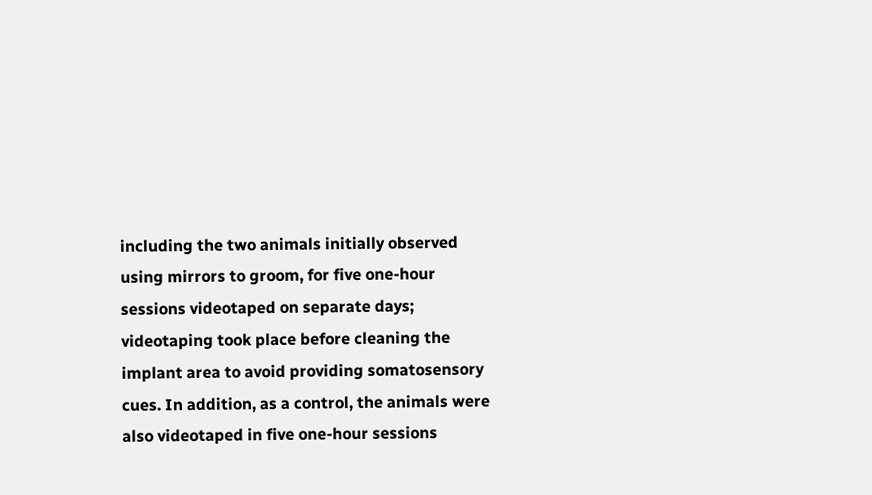including the two animals initially observed using mirrors to groom, for five one-hour sessions videotaped on separate days; videotaping took place before cleaning the implant area to avoid providing somatosensory cues. In addition, as a control, the animals were also videotaped in five one-hour sessions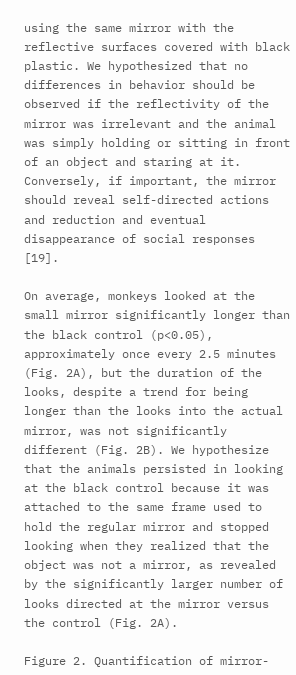using the same mirror with the reflective surfaces covered with black plastic. We hypothesized that no differences in behavior should be observed if the reflectivity of the mirror was irrelevant and the animal was simply holding or sitting in front of an object and staring at it. Conversely, if important, the mirror should reveal self-directed actions and reduction and eventual disappearance of social responses [19].

On average, monkeys looked at the small mirror significantly longer than the black control (p<0.05), approximately once every 2.5 minutes (Fig. 2A), but the duration of the looks, despite a trend for being longer than the looks into the actual mirror, was not significantly different (Fig. 2B). We hypothesize that the animals persisted in looking at the black control because it was attached to the same frame used to hold the regular mirror and stopped looking when they realized that the object was not a mirror, as revealed by the significantly larger number of looks directed at the mirror versus the control (Fig. 2A).

Figure 2. Quantification of mirror-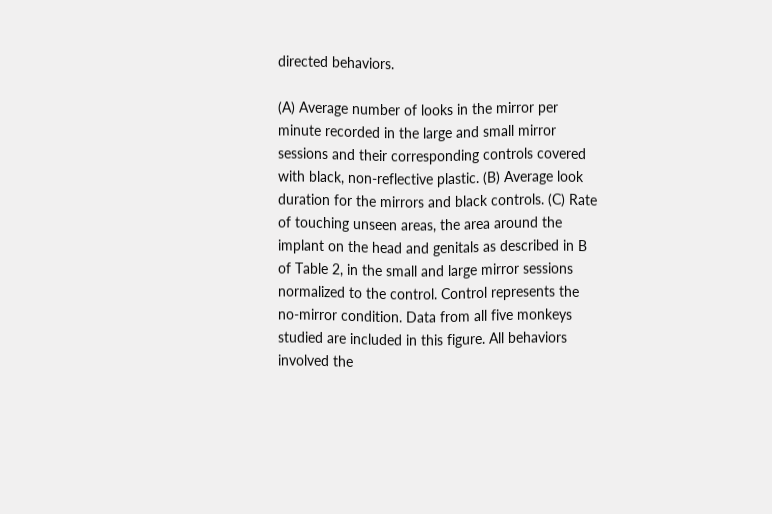directed behaviors.

(A) Average number of looks in the mirror per minute recorded in the large and small mirror sessions and their corresponding controls covered with black, non-reflective plastic. (B) Average look duration for the mirrors and black controls. (C) Rate of touching unseen areas, the area around the implant on the head and genitals as described in B of Table 2, in the small and large mirror sessions normalized to the control. Control represents the no-mirror condition. Data from all five monkeys studied are included in this figure. All behaviors involved the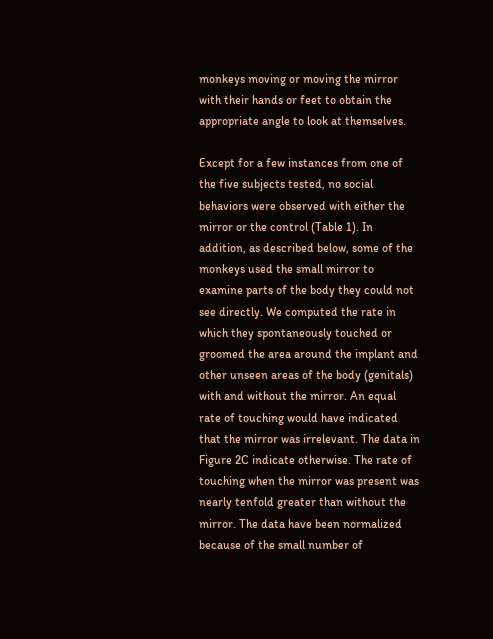monkeys moving or moving the mirror with their hands or feet to obtain the appropriate angle to look at themselves.

Except for a few instances from one of the five subjects tested, no social behaviors were observed with either the mirror or the control (Table 1). In addition, as described below, some of the monkeys used the small mirror to examine parts of the body they could not see directly. We computed the rate in which they spontaneously touched or groomed the area around the implant and other unseen areas of the body (genitals) with and without the mirror. An equal rate of touching would have indicated that the mirror was irrelevant. The data in Figure 2C indicate otherwise. The rate of touching when the mirror was present was nearly tenfold greater than without the mirror. The data have been normalized because of the small number of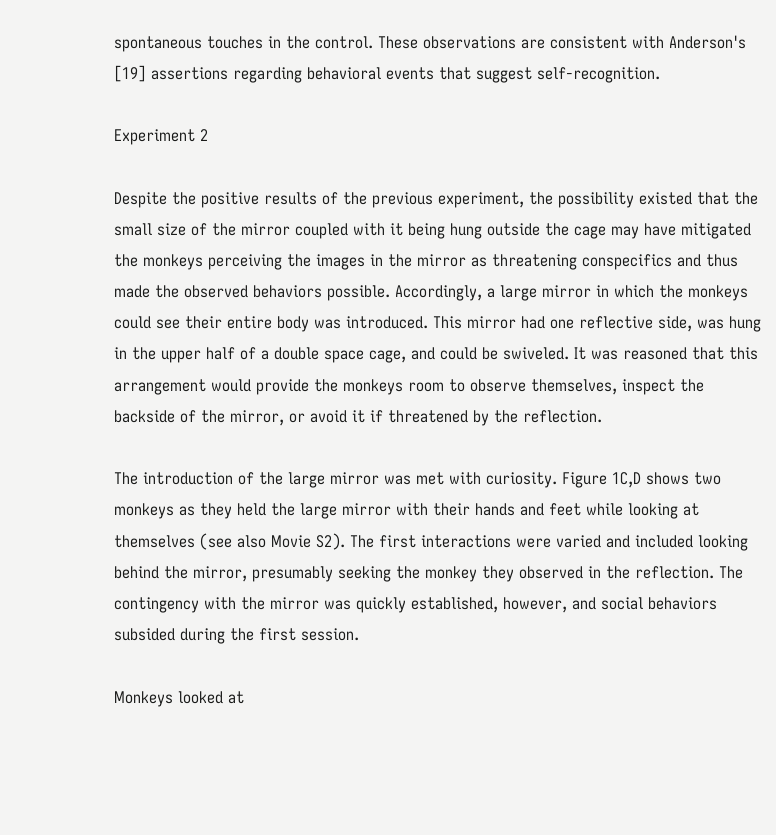spontaneous touches in the control. These observations are consistent with Anderson's [19] assertions regarding behavioral events that suggest self-recognition.

Experiment 2

Despite the positive results of the previous experiment, the possibility existed that the small size of the mirror coupled with it being hung outside the cage may have mitigated the monkeys perceiving the images in the mirror as threatening conspecifics and thus made the observed behaviors possible. Accordingly, a large mirror in which the monkeys could see their entire body was introduced. This mirror had one reflective side, was hung in the upper half of a double space cage, and could be swiveled. It was reasoned that this arrangement would provide the monkeys room to observe themselves, inspect the backside of the mirror, or avoid it if threatened by the reflection.

The introduction of the large mirror was met with curiosity. Figure 1C,D shows two monkeys as they held the large mirror with their hands and feet while looking at themselves (see also Movie S2). The first interactions were varied and included looking behind the mirror, presumably seeking the monkey they observed in the reflection. The contingency with the mirror was quickly established, however, and social behaviors subsided during the first session.

Monkeys looked at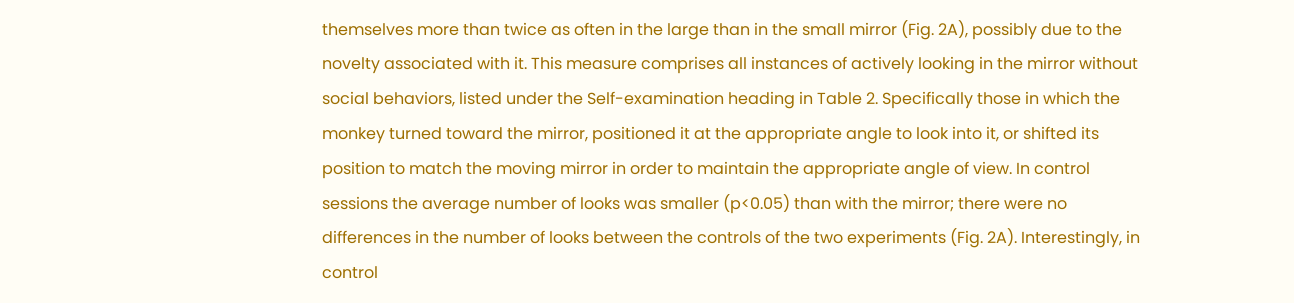themselves more than twice as often in the large than in the small mirror (Fig. 2A), possibly due to the novelty associated with it. This measure comprises all instances of actively looking in the mirror without social behaviors, listed under the Self-examination heading in Table 2. Specifically those in which the monkey turned toward the mirror, positioned it at the appropriate angle to look into it, or shifted its position to match the moving mirror in order to maintain the appropriate angle of view. In control sessions the average number of looks was smaller (p<0.05) than with the mirror; there were no differences in the number of looks between the controls of the two experiments (Fig. 2A). Interestingly, in control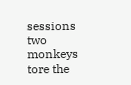sessions two monkeys tore the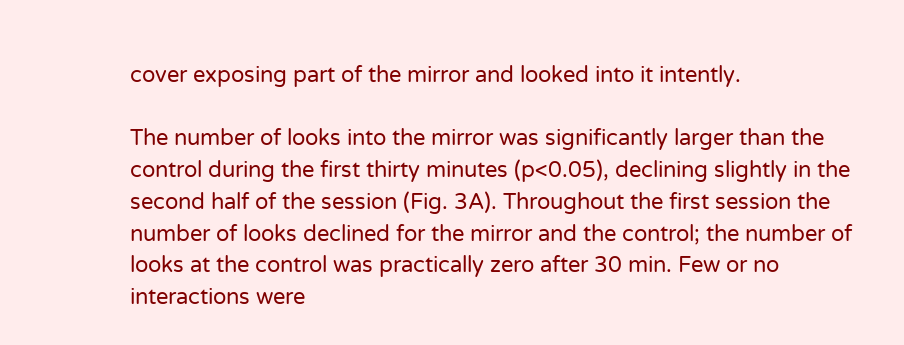cover exposing part of the mirror and looked into it intently.

The number of looks into the mirror was significantly larger than the control during the first thirty minutes (p<0.05), declining slightly in the second half of the session (Fig. 3A). Throughout the first session the number of looks declined for the mirror and the control; the number of looks at the control was practically zero after 30 min. Few or no interactions were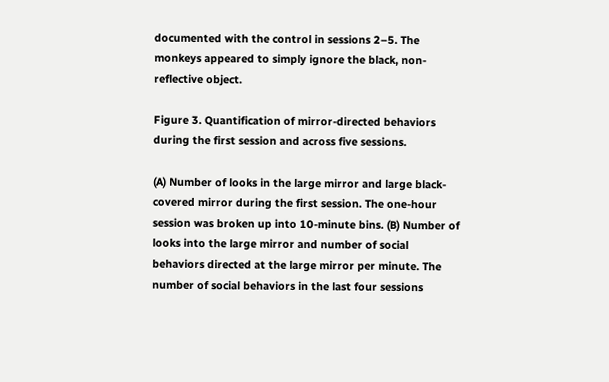documented with the control in sessions 2–5. The monkeys appeared to simply ignore the black, non-reflective object.

Figure 3. Quantification of mirror-directed behaviors during the first session and across five sessions.

(A) Number of looks in the large mirror and large black-covered mirror during the first session. The one-hour session was broken up into 10-minute bins. (B) Number of looks into the large mirror and number of social behaviors directed at the large mirror per minute. The number of social behaviors in the last four sessions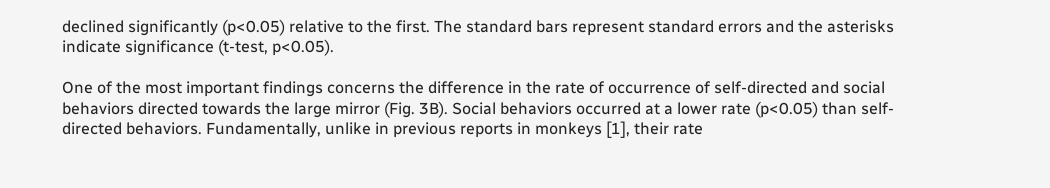declined significantly (p<0.05) relative to the first. The standard bars represent standard errors and the asterisks indicate significance (t-test, p<0.05).

One of the most important findings concerns the difference in the rate of occurrence of self-directed and social behaviors directed towards the large mirror (Fig. 3B). Social behaviors occurred at a lower rate (p<0.05) than self-directed behaviors. Fundamentally, unlike in previous reports in monkeys [1], their rate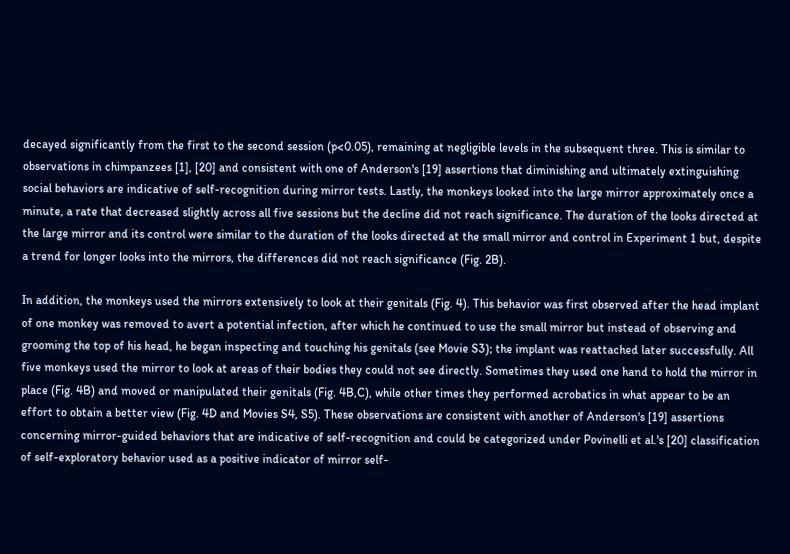decayed significantly from the first to the second session (p<0.05), remaining at negligible levels in the subsequent three. This is similar to observations in chimpanzees [1], [20] and consistent with one of Anderson's [19] assertions that diminishing and ultimately extinguishing social behaviors are indicative of self-recognition during mirror tests. Lastly, the monkeys looked into the large mirror approximately once a minute, a rate that decreased slightly across all five sessions but the decline did not reach significance. The duration of the looks directed at the large mirror and its control were similar to the duration of the looks directed at the small mirror and control in Experiment 1 but, despite a trend for longer looks into the mirrors, the differences did not reach significance (Fig. 2B).

In addition, the monkeys used the mirrors extensively to look at their genitals (Fig. 4). This behavior was first observed after the head implant of one monkey was removed to avert a potential infection, after which he continued to use the small mirror but instead of observing and grooming the top of his head, he began inspecting and touching his genitals (see Movie S3); the implant was reattached later successfully. All five monkeys used the mirror to look at areas of their bodies they could not see directly. Sometimes they used one hand to hold the mirror in place (Fig. 4B) and moved or manipulated their genitals (Fig. 4B,C), while other times they performed acrobatics in what appear to be an effort to obtain a better view (Fig. 4D and Movies S4, S5). These observations are consistent with another of Anderson's [19] assertions concerning mirror-guided behaviors that are indicative of self-recognition and could be categorized under Povinelli et al.'s [20] classification of self-exploratory behavior used as a positive indicator of mirror self-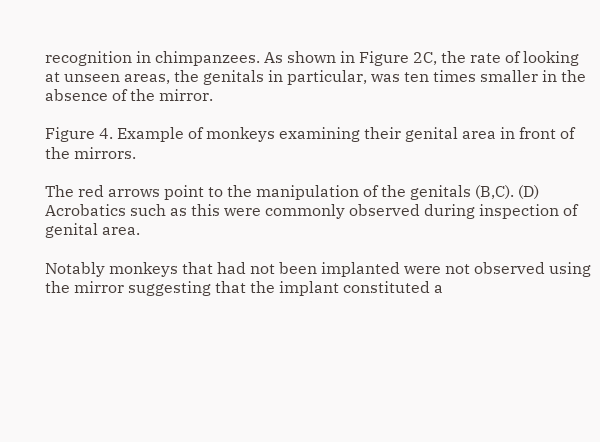recognition in chimpanzees. As shown in Figure 2C, the rate of looking at unseen areas, the genitals in particular, was ten times smaller in the absence of the mirror.

Figure 4. Example of monkeys examining their genital area in front of the mirrors.

The red arrows point to the manipulation of the genitals (B,C). (D) Acrobatics such as this were commonly observed during inspection of genital area.

Notably monkeys that had not been implanted were not observed using the mirror suggesting that the implant constituted a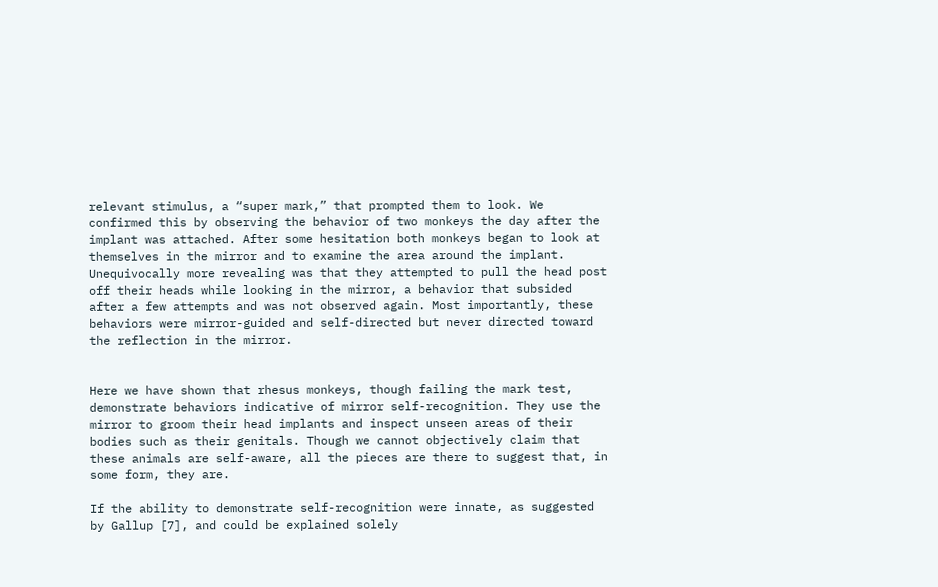relevant stimulus, a “super mark,” that prompted them to look. We confirmed this by observing the behavior of two monkeys the day after the implant was attached. After some hesitation both monkeys began to look at themselves in the mirror and to examine the area around the implant. Unequivocally more revealing was that they attempted to pull the head post off their heads while looking in the mirror, a behavior that subsided after a few attempts and was not observed again. Most importantly, these behaviors were mirror-guided and self-directed but never directed toward the reflection in the mirror.


Here we have shown that rhesus monkeys, though failing the mark test, demonstrate behaviors indicative of mirror self-recognition. They use the mirror to groom their head implants and inspect unseen areas of their bodies such as their genitals. Though we cannot objectively claim that these animals are self-aware, all the pieces are there to suggest that, in some form, they are.

If the ability to demonstrate self-recognition were innate, as suggested by Gallup [7], and could be explained solely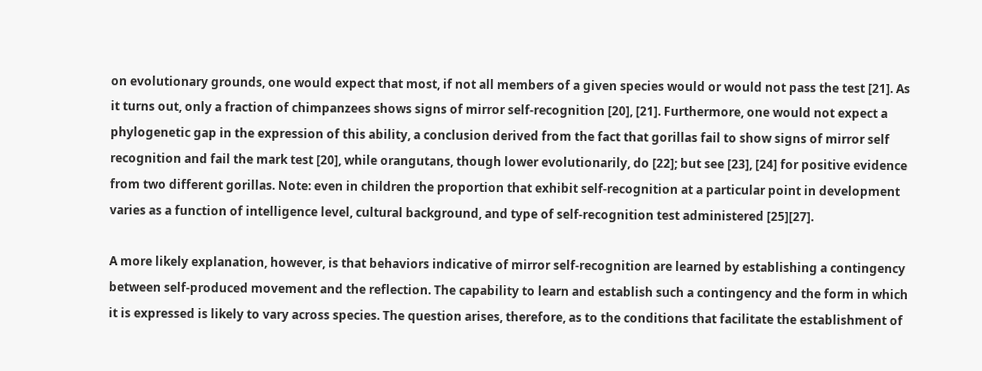on evolutionary grounds, one would expect that most, if not all members of a given species would or would not pass the test [21]. As it turns out, only a fraction of chimpanzees shows signs of mirror self-recognition [20], [21]. Furthermore, one would not expect a phylogenetic gap in the expression of this ability, a conclusion derived from the fact that gorillas fail to show signs of mirror self recognition and fail the mark test [20], while orangutans, though lower evolutionarily, do [22]; but see [23], [24] for positive evidence from two different gorillas. Note: even in children the proportion that exhibit self-recognition at a particular point in development varies as a function of intelligence level, cultural background, and type of self-recognition test administered [25][27].

A more likely explanation, however, is that behaviors indicative of mirror self-recognition are learned by establishing a contingency between self-produced movement and the reflection. The capability to learn and establish such a contingency and the form in which it is expressed is likely to vary across species. The question arises, therefore, as to the conditions that facilitate the establishment of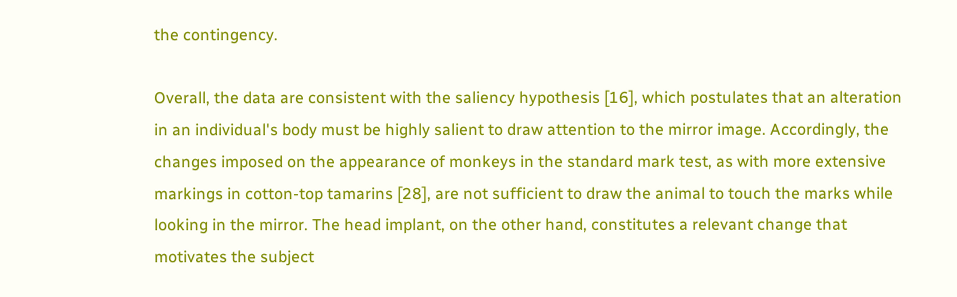the contingency.

Overall, the data are consistent with the saliency hypothesis [16], which postulates that an alteration in an individual's body must be highly salient to draw attention to the mirror image. Accordingly, the changes imposed on the appearance of monkeys in the standard mark test, as with more extensive markings in cotton-top tamarins [28], are not sufficient to draw the animal to touch the marks while looking in the mirror. The head implant, on the other hand, constitutes a relevant change that motivates the subject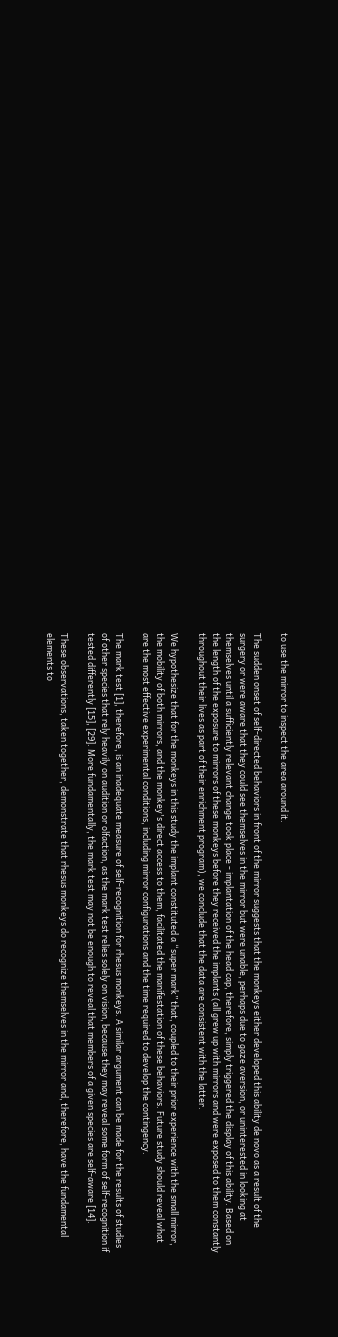to use the mirror to inspect the area around it.

The sudden onset of self-directed behaviors in front of the mirror suggests that the monkeys either developed this ability de novo as a result of the surgery or were aware that they could see themselves in the mirror but were unable, perhaps due to gaze aversion, or uninterested in looking at themselves until a sufficiently relevant change took place - implantation of the head cap, therefore, simply triggered the display of this ability. Based on the length of the exposure to mirrors of these monkeys before they received the implants (all grew up with mirrors and were exposed to them constantly throughout their lives as part of their enrichment program), we conclude that the data are consistent with the latter.

We hypothesize that for the monkeys in this study the implant constituted a “super mark” that, coupled to their prior experience with the small mirror, the mobility of both mirrors, and the monkey's direct access to them, facilitated the manifestation of these behaviors. Future study should reveal what are the most effective experimental conditions, including mirror configurations and the time required to develop the contingency.

The mark test [1], therefore, is an inadequate measure of self-recognition for rhesus monkeys. A similar argument can be made for the results of studies of other species that rely heavily on audition or olfaction, as the mark test relies solely on vision, because they may reveal some form of self-recognition if tested differently [15], [29]. More fundamentally, the mark test may not be enough to reveal that members of a given species are self-aware [14].

These observations, taken together, demonstrate that rhesus monkeys do recognize themselves in the mirror and, therefore, have the fundamental elements to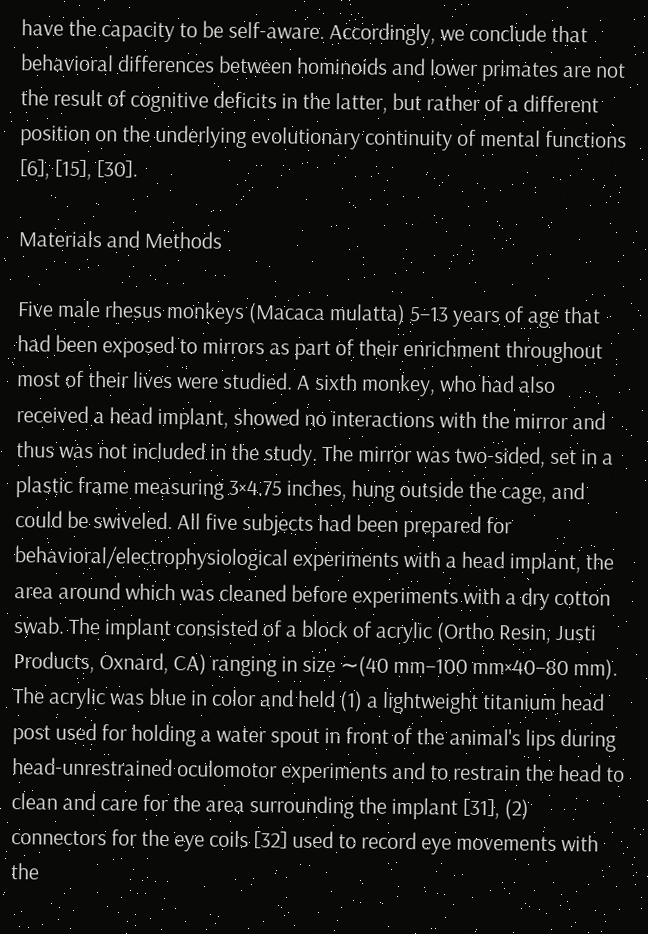have the capacity to be self-aware. Accordingly, we conclude that behavioral differences between hominoids and lower primates are not the result of cognitive deficits in the latter, but rather of a different position on the underlying evolutionary continuity of mental functions [6], [15], [30].

Materials and Methods

Five male rhesus monkeys (Macaca mulatta) 5–13 years of age that had been exposed to mirrors as part of their enrichment throughout most of their lives were studied. A sixth monkey, who had also received a head implant, showed no interactions with the mirror and thus was not included in the study. The mirror was two-sided, set in a plastic frame measuring 3×4.75 inches, hung outside the cage, and could be swiveled. All five subjects had been prepared for behavioral/electrophysiological experiments with a head implant, the area around which was cleaned before experiments with a dry cotton swab. The implant consisted of a block of acrylic (Ortho Resin, Justi Products, Oxnard, CA) ranging in size ∼(40 mm–100 mm×40–80 mm). The acrylic was blue in color and held (1) a lightweight titanium head post used for holding a water spout in front of the animal's lips during head-unrestrained oculomotor experiments and to restrain the head to clean and care for the area surrounding the implant [31], (2) connectors for the eye coils [32] used to record eye movements with the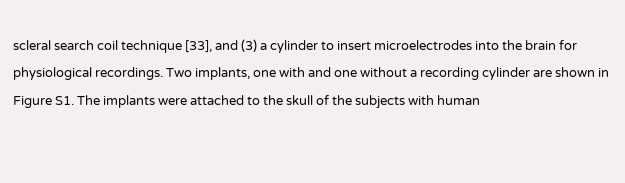scleral search coil technique [33], and (3) a cylinder to insert microelectrodes into the brain for physiological recordings. Two implants, one with and one without a recording cylinder are shown in Figure S1. The implants were attached to the skull of the subjects with human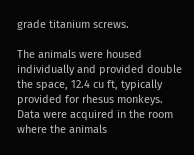grade titanium screws.

The animals were housed individually and provided double the space, 12.4 cu ft, typically provided for rhesus monkeys. Data were acquired in the room where the animals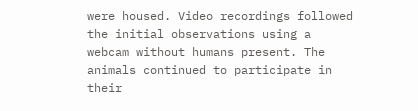were housed. Video recordings followed the initial observations using a webcam without humans present. The animals continued to participate in their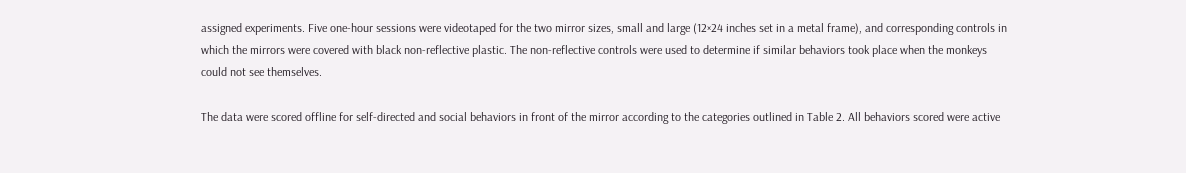assigned experiments. Five one-hour sessions were videotaped for the two mirror sizes, small and large (12×24 inches set in a metal frame), and corresponding controls in which the mirrors were covered with black non-reflective plastic. The non-reflective controls were used to determine if similar behaviors took place when the monkeys could not see themselves.

The data were scored offline for self-directed and social behaviors in front of the mirror according to the categories outlined in Table 2. All behaviors scored were active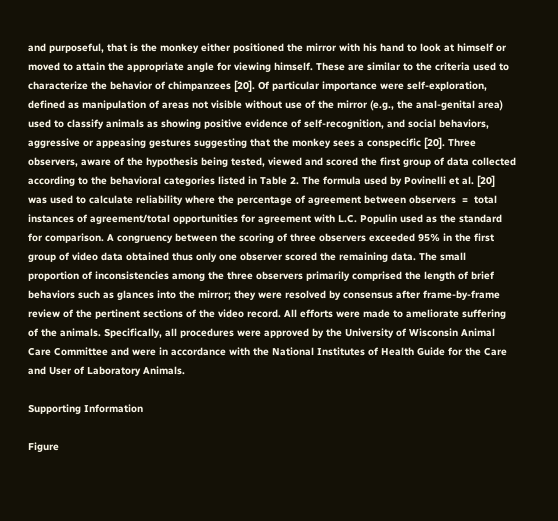and purposeful, that is the monkey either positioned the mirror with his hand to look at himself or moved to attain the appropriate angle for viewing himself. These are similar to the criteria used to characterize the behavior of chimpanzees [20]. Of particular importance were self-exploration, defined as manipulation of areas not visible without use of the mirror (e.g., the anal-genital area) used to classify animals as showing positive evidence of self-recognition, and social behaviors, aggressive or appeasing gestures suggesting that the monkey sees a conspecific [20]. Three observers, aware of the hypothesis being tested, viewed and scored the first group of data collected according to the behavioral categories listed in Table 2. The formula used by Povinelli et al. [20] was used to calculate reliability where the percentage of agreement between observers  =  total instances of agreement/total opportunities for agreement with L.C. Populin used as the standard for comparison. A congruency between the scoring of three observers exceeded 95% in the first group of video data obtained thus only one observer scored the remaining data. The small proportion of inconsistencies among the three observers primarily comprised the length of brief behaviors such as glances into the mirror; they were resolved by consensus after frame-by-frame review of the pertinent sections of the video record. All efforts were made to ameliorate suffering of the animals. Specifically, all procedures were approved by the University of Wisconsin Animal Care Committee and were in accordance with the National Institutes of Health Guide for the Care and User of Laboratory Animals.

Supporting Information

Figure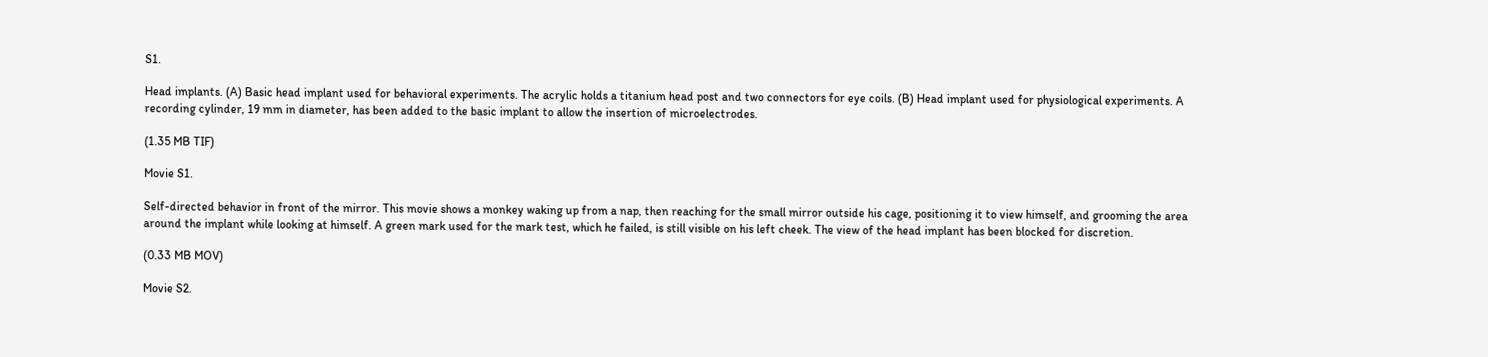S1.

Head implants. (A) Basic head implant used for behavioral experiments. The acrylic holds a titanium head post and two connectors for eye coils. (B) Head implant used for physiological experiments. A recording cylinder, 19 mm in diameter, has been added to the basic implant to allow the insertion of microelectrodes.

(1.35 MB TIF)

Movie S1.

Self-directed behavior in front of the mirror. This movie shows a monkey waking up from a nap, then reaching for the small mirror outside his cage, positioning it to view himself, and grooming the area around the implant while looking at himself. A green mark used for the mark test, which he failed, is still visible on his left cheek. The view of the head implant has been blocked for discretion.

(0.33 MB MOV)

Movie S2.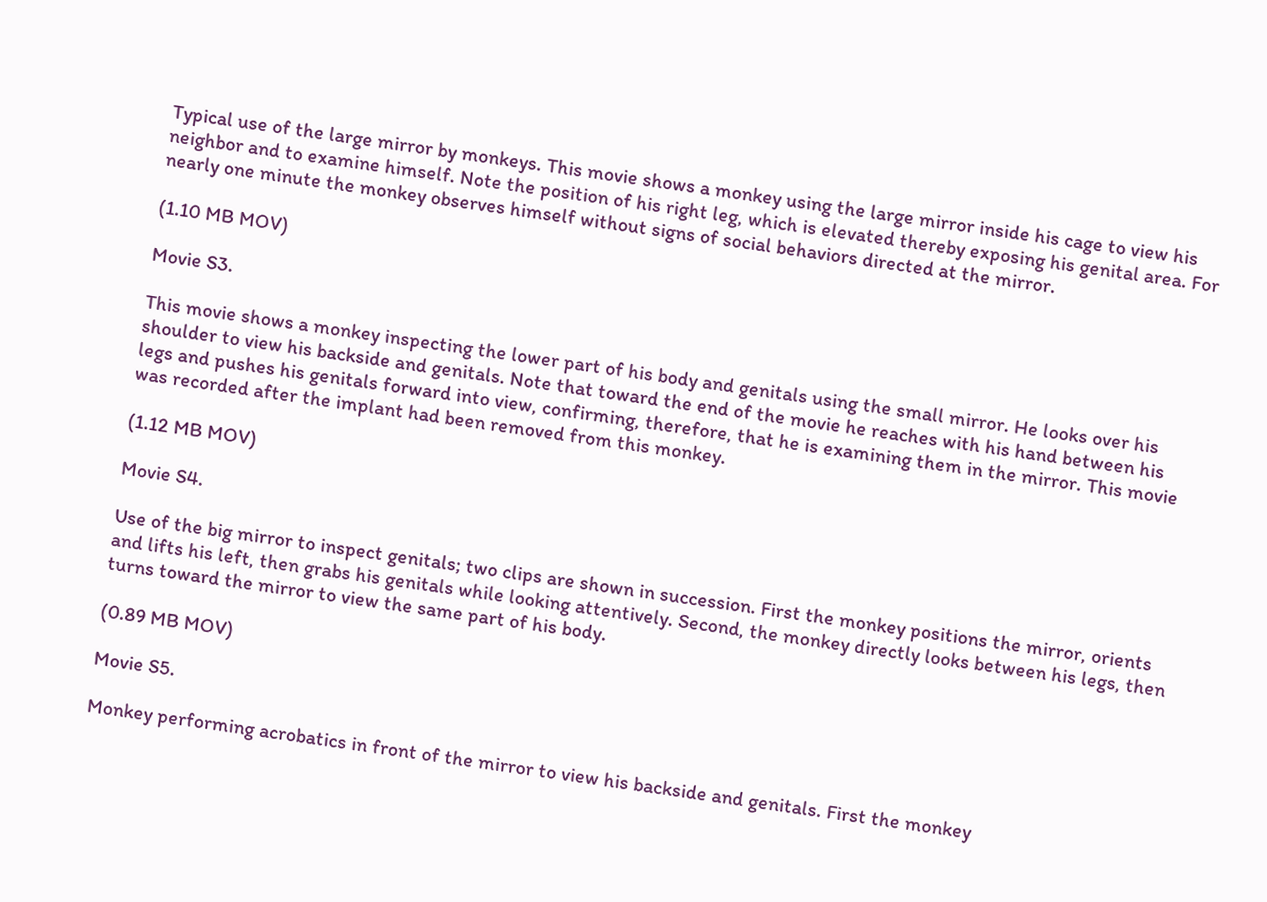Typical use of the large mirror by monkeys. This movie shows a monkey using the large mirror inside his cage to view his neighbor and to examine himself. Note the position of his right leg, which is elevated thereby exposing his genital area. For nearly one minute the monkey observes himself without signs of social behaviors directed at the mirror.

(1.10 MB MOV)

Movie S3.

This movie shows a monkey inspecting the lower part of his body and genitals using the small mirror. He looks over his shoulder to view his backside and genitals. Note that toward the end of the movie he reaches with his hand between his legs and pushes his genitals forward into view, confirming, therefore, that he is examining them in the mirror. This movie was recorded after the implant had been removed from this monkey.

(1.12 MB MOV)

Movie S4.

Use of the big mirror to inspect genitals; two clips are shown in succession. First the monkey positions the mirror, orients and lifts his left, then grabs his genitals while looking attentively. Second, the monkey directly looks between his legs, then turns toward the mirror to view the same part of his body.

(0.89 MB MOV)

Movie S5.

Monkey performing acrobatics in front of the mirror to view his backside and genitals. First the monkey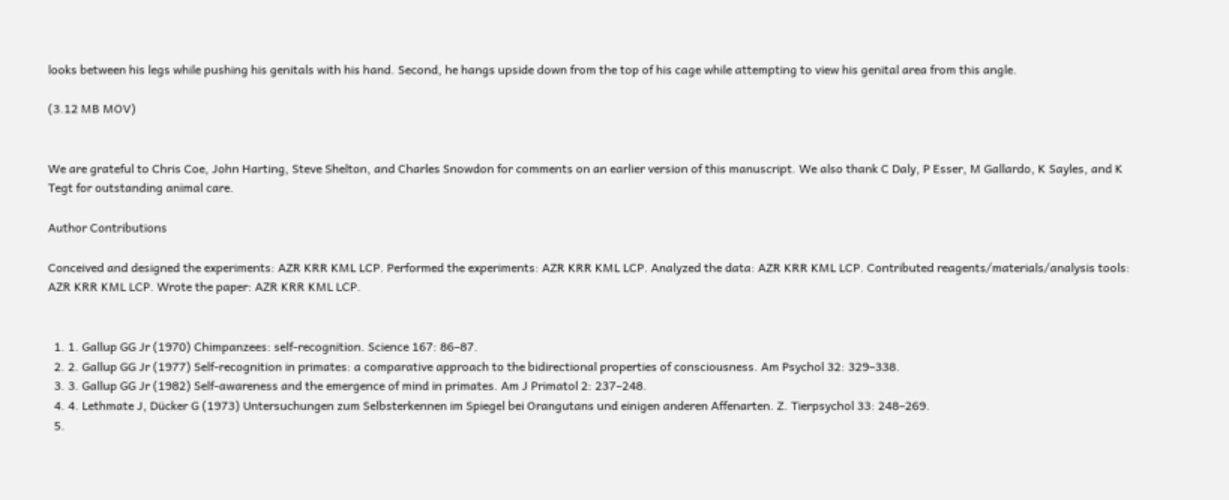looks between his legs while pushing his genitals with his hand. Second, he hangs upside down from the top of his cage while attempting to view his genital area from this angle.

(3.12 MB MOV)


We are grateful to Chris Coe, John Harting, Steve Shelton, and Charles Snowdon for comments on an earlier version of this manuscript. We also thank C Daly, P Esser, M Gallardo, K Sayles, and K Tegt for outstanding animal care.

Author Contributions

Conceived and designed the experiments: AZR KRR KML LCP. Performed the experiments: AZR KRR KML LCP. Analyzed the data: AZR KRR KML LCP. Contributed reagents/materials/analysis tools: AZR KRR KML LCP. Wrote the paper: AZR KRR KML LCP.


  1. 1. Gallup GG Jr (1970) Chimpanzees: self-recognition. Science 167: 86–87.
  2. 2. Gallup GG Jr (1977) Self-recognition in primates: a comparative approach to the bidirectional properties of consciousness. Am Psychol 32: 329–338.
  3. 3. Gallup GG Jr (1982) Self-awareness and the emergence of mind in primates. Am J Primatol 2: 237–248.
  4. 4. Lethmate J, Dücker G (1973) Untersuchungen zum Selbsterkennen im Spiegel bei Orangutans und einigen anderen Affenarten. Z. Tierpsychol 33: 248–269.
  5.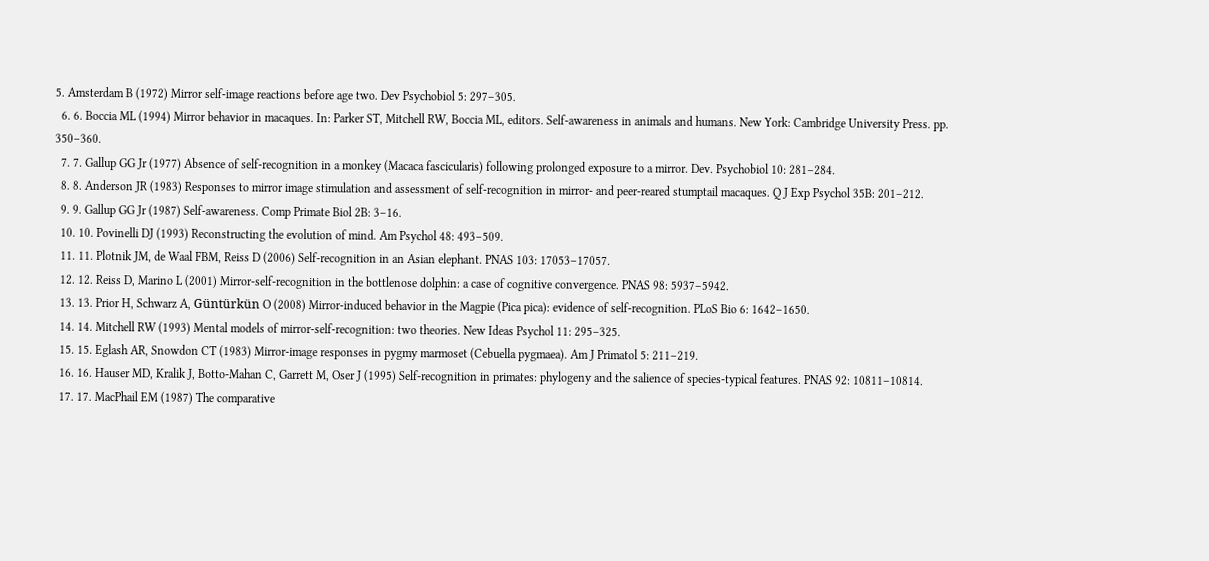5. Amsterdam B (1972) Mirror self-image reactions before age two. Dev Psychobiol 5: 297–305.
  6. 6. Boccia ML (1994) Mirror behavior in macaques. In: Parker ST, Mitchell RW, Boccia ML, editors. Self-awareness in animals and humans. New York: Cambridge University Press. pp. 350–360.
  7. 7. Gallup GG Jr (1977) Absence of self-recognition in a monkey (Macaca fascicularis) following prolonged exposure to a mirror. Dev. Psychobiol 10: 281–284.
  8. 8. Anderson JR (1983) Responses to mirror image stimulation and assessment of self-recognition in mirror- and peer-reared stumptail macaques. Q J Exp Psychol 35B: 201–212.
  9. 9. Gallup GG Jr (1987) Self-awareness. Comp Primate Biol 2B: 3–16.
  10. 10. Povinelli DJ (1993) Reconstructing the evolution of mind. Am Psychol 48: 493–509.
  11. 11. Plotnik JM, de Waal FBM, Reiss D (2006) Self-recognition in an Asian elephant. PNAS 103: 17053–17057.
  12. 12. Reiss D, Marino L (2001) Mirror-self-recognition in the bottlenose dolphin: a case of cognitive convergence. PNAS 98: 5937–5942.
  13. 13. Prior H, Schwarz A, Güntürkün O (2008) Mirror-induced behavior in the Magpie (Pica pica): evidence of self-recognition. PLoS Bio 6: 1642–1650.
  14. 14. Mitchell RW (1993) Mental models of mirror-self-recognition: two theories. New Ideas Psychol 11: 295–325.
  15. 15. Eglash AR, Snowdon CT (1983) Mirror-image responses in pygmy marmoset (Cebuella pygmaea). Am J Primatol 5: 211–219.
  16. 16. Hauser MD, Kralik J, Botto-Mahan C, Garrett M, Oser J (1995) Self-recognition in primates: phylogeny and the salience of species-typical features. PNAS 92: 10811–10814.
  17. 17. MacPhail EM (1987) The comparative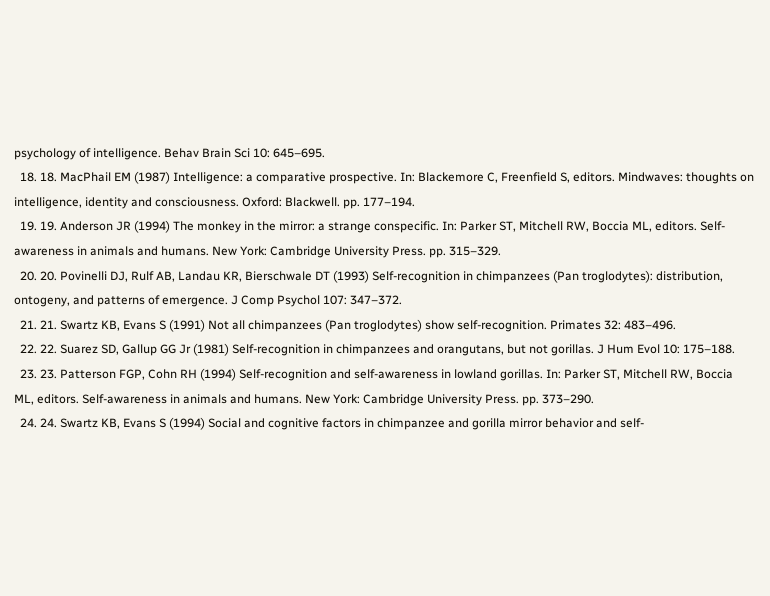psychology of intelligence. Behav Brain Sci 10: 645–695.
  18. 18. MacPhail EM (1987) Intelligence: a comparative prospective. In: Blackemore C, Freenfield S, editors. Mindwaves: thoughts on intelligence, identity and consciousness. Oxford: Blackwell. pp. 177–194.
  19. 19. Anderson JR (1994) The monkey in the mirror: a strange conspecific. In: Parker ST, Mitchell RW, Boccia ML, editors. Self-awareness in animals and humans. New York: Cambridge University Press. pp. 315–329.
  20. 20. Povinelli DJ, Rulf AB, Landau KR, Bierschwale DT (1993) Self-recognition in chimpanzees (Pan troglodytes): distribution, ontogeny, and patterns of emergence. J Comp Psychol 107: 347–372.
  21. 21. Swartz KB, Evans S (1991) Not all chimpanzees (Pan troglodytes) show self-recognition. Primates 32: 483–496.
  22. 22. Suarez SD, Gallup GG Jr (1981) Self-recognition in chimpanzees and orangutans, but not gorillas. J Hum Evol 10: 175–188.
  23. 23. Patterson FGP, Cohn RH (1994) Self-recognition and self-awareness in lowland gorillas. In: Parker ST, Mitchell RW, Boccia ML, editors. Self-awareness in animals and humans. New York: Cambridge University Press. pp. 373–290.
  24. 24. Swartz KB, Evans S (1994) Social and cognitive factors in chimpanzee and gorilla mirror behavior and self-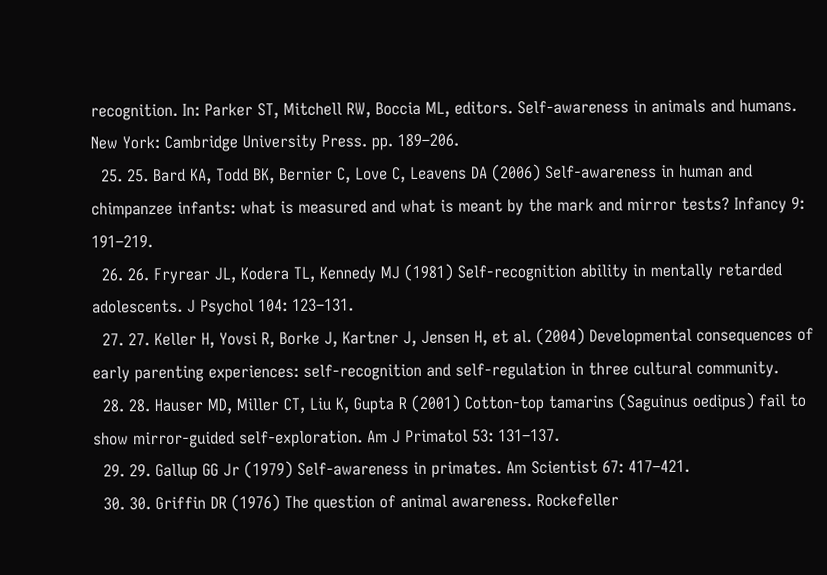recognition. In: Parker ST, Mitchell RW, Boccia ML, editors. Self-awareness in animals and humans. New York: Cambridge University Press. pp. 189–206.
  25. 25. Bard KA, Todd BK, Bernier C, Love C, Leavens DA (2006) Self-awareness in human and chimpanzee infants: what is measured and what is meant by the mark and mirror tests? Infancy 9: 191–219.
  26. 26. Fryrear JL, Kodera TL, Kennedy MJ (1981) Self-recognition ability in mentally retarded adolescents. J Psychol 104: 123–131.
  27. 27. Keller H, Yovsi R, Borke J, Kartner J, Jensen H, et al. (2004) Developmental consequences of early parenting experiences: self-recognition and self-regulation in three cultural community.
  28. 28. Hauser MD, Miller CT, Liu K, Gupta R (2001) Cotton-top tamarins (Saguinus oedipus) fail to show mirror-guided self-exploration. Am J Primatol 53: 131–137.
  29. 29. Gallup GG Jr (1979) Self-awareness in primates. Am Scientist 67: 417–421.
  30. 30. Griffin DR (1976) The question of animal awareness. Rockefeller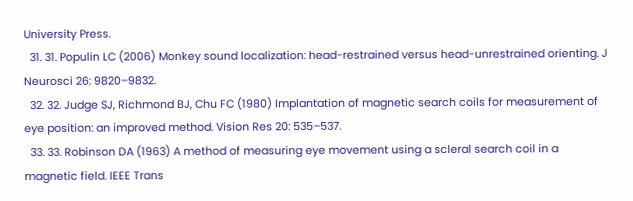University Press.
  31. 31. Populin LC (2006) Monkey sound localization: head-restrained versus head-unrestrained orienting. J Neurosci 26: 9820–9832.
  32. 32. Judge SJ, Richmond BJ, Chu FC (1980) Implantation of magnetic search coils for measurement of eye position: an improved method. Vision Res 20: 535–537.
  33. 33. Robinson DA (1963) A method of measuring eye movement using a scleral search coil in a magnetic field. IEEE Trans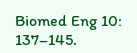Biomed Eng 10: 137–145.